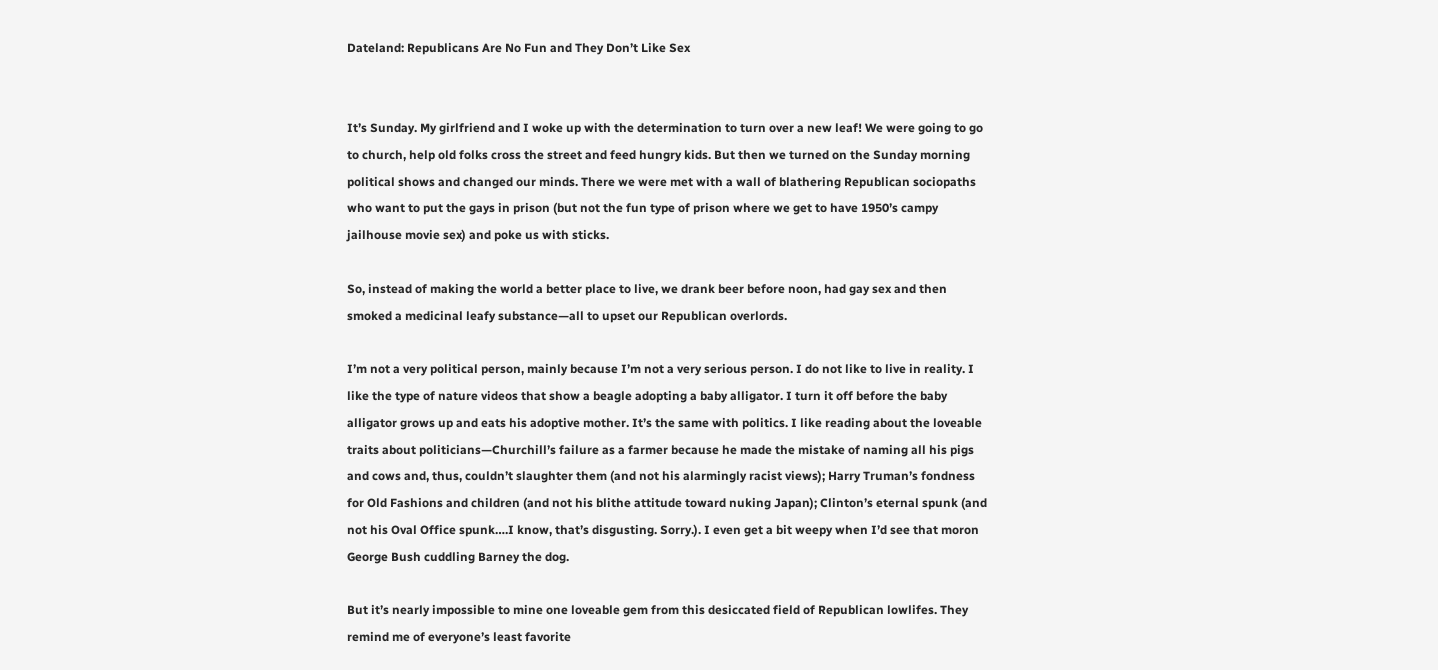Dateland: Republicans Are No Fun and They Don’t Like Sex


It’s Sunday. My girlfriend and I woke up with the determination to turn over a new leaf! We were going to go to church, help old folks cross the street and feed hungry kids. But then we turned on the Sunday morning political shows and changed our minds. There we were met with a wall of blathering Republican sociopaths who want to put the gays in prison (but not the fun type of prison where we get to have 1950’s campy jailhouse movie sex) and poke us with sticks.

So, instead of making the world a better place to live, we drank beer before noon, had gay sex and then smoked a medicinal leafy substance—all to upset our Republican overlords.

I’m not a very political person, mainly because I’m not a very serious person. I do not like to live in reality. I like the type of nature videos that show a beagle adopting a baby alligator. I turn it off before the baby alligator grows up and eats his adoptive mother. It’s the same with politics. I like reading about the loveable traits about politicians—Churchill’s failure as a farmer because he made the mistake of naming all his pigs and cows and, thus, couldn’t slaughter them (and not his alarmingly racist views); Harry Truman’s fondness for Old Fashions and children (and not his blithe attitude toward nuking Japan); Clinton’s eternal spunk (and not his Oval Office spunk….I know, that’s disgusting. Sorry.). I even get a bit weepy when I’d see that moron George Bush cuddling Barney the dog.

But it’s nearly impossible to mine one loveable gem from this desiccated field of Republican lowlifes. They remind me of everyone’s least favorite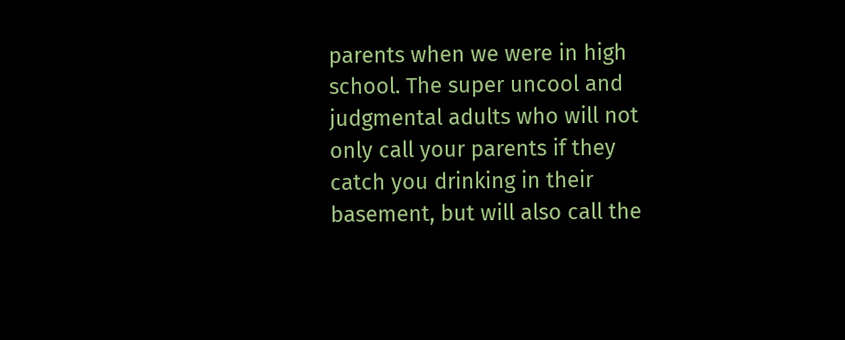parents when we were in high school. The super uncool and judgmental adults who will not only call your parents if they catch you drinking in their basement, but will also call the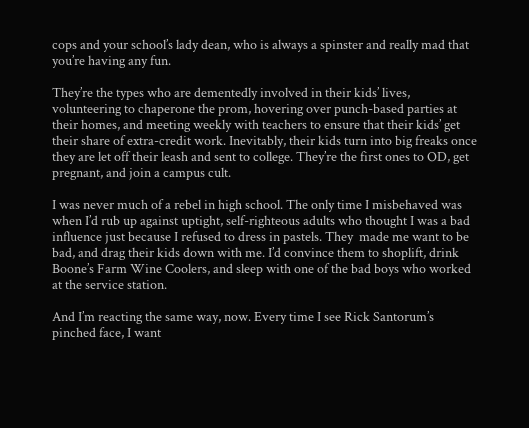cops and your school’s lady dean, who is always a spinster and really mad that you’re having any fun.

They’re the types who are dementedly involved in their kids’ lives, volunteering to chaperone the prom, hovering over punch-based parties at their homes, and meeting weekly with teachers to ensure that their kids’ get their share of extra-credit work. Inevitably, their kids turn into big freaks once they are let off their leash and sent to college. They’re the first ones to OD, get pregnant, and join a campus cult.

I was never much of a rebel in high school. The only time I misbehaved was when I’d rub up against uptight, self-righteous adults who thought I was a bad influence just because I refused to dress in pastels. They  made me want to be bad, and drag their kids down with me. I’d convince them to shoplift, drink Boone’s Farm Wine Coolers, and sleep with one of the bad boys who worked at the service station.

And I’m reacting the same way, now. Every time I see Rick Santorum’s pinched face, I want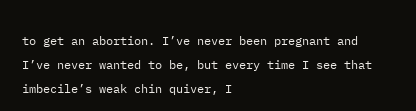to get an abortion. I’ve never been pregnant and I’ve never wanted to be, but every time I see that imbecile’s weak chin quiver, I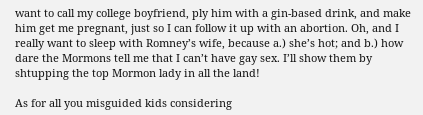want to call my college boyfriend, ply him with a gin-based drink, and make him get me pregnant, just so I can follow it up with an abortion. Oh, and I really want to sleep with Romney’s wife, because a.) she’s hot; and b.) how dare the Mormons tell me that I can’t have gay sex. I’ll show them by shtupping the top Mormon lady in all the land!

As for all you misguided kids considering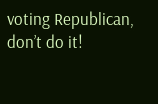voting Republican, don’t do it!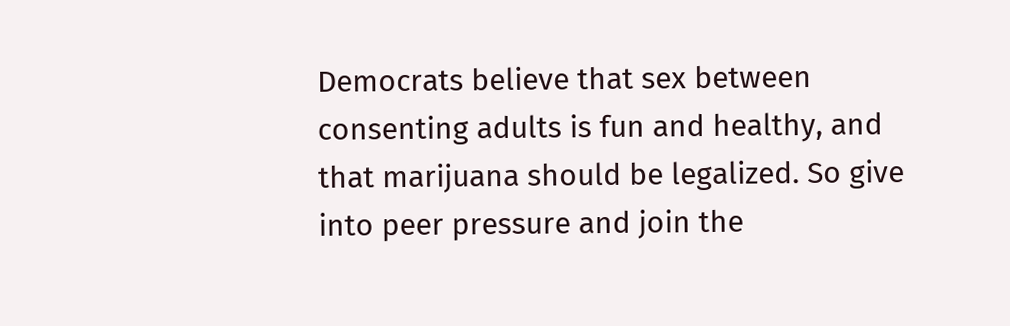Democrats believe that sex between consenting adults is fun and healthy, and that marijuana should be legalized. So give into peer pressure and join the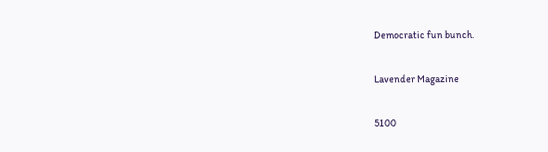Democratic fun bunch.

Lavender Magazine

5100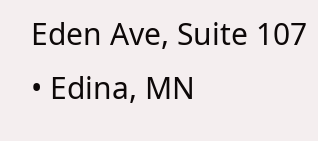Eden Ave, Suite 107 • Edina, MN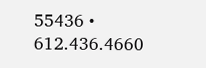55436 • 612.436.4660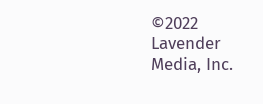©2022 Lavender Media, Inc.